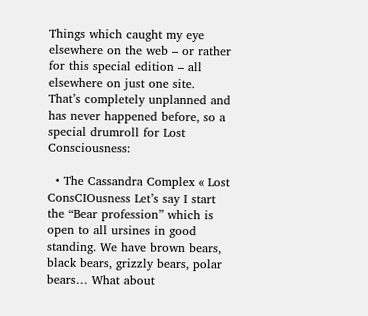Things which caught my eye elsewhere on the web – or rather for this special edition – all elsewhere on just one site.  That’s completely unplanned and has never happened before, so a special drumroll for Lost Consciousness:

  • The Cassandra Complex « Lost ConsCIOusness Let’s say I start the “Bear profession” which is open to all ursines in good standing. We have brown bears, black bears, grizzly bears, polar bears… What about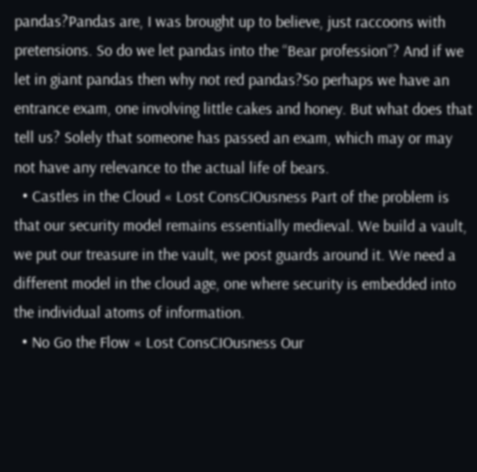pandas?Pandas are, I was brought up to believe, just raccoons with pretensions. So do we let pandas into the “Bear profession”? And if we let in giant pandas then why not red pandas?So perhaps we have an entrance exam, one involving little cakes and honey. But what does that tell us? Solely that someone has passed an exam, which may or may not have any relevance to the actual life of bears.
  • Castles in the Cloud « Lost ConsCIOusness Part of the problem is that our security model remains essentially medieval. We build a vault, we put our treasure in the vault, we post guards around it. We need a different model in the cloud age, one where security is embedded into the individual atoms of information.
  • No Go the Flow « Lost ConsCIOusness Our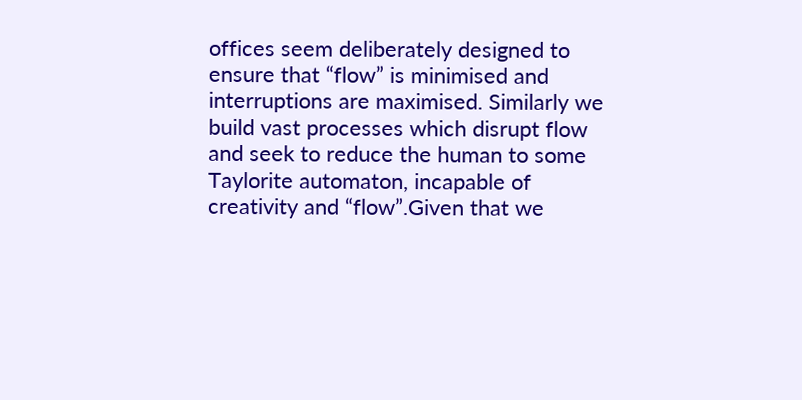offices seem deliberately designed to ensure that “flow” is minimised and interruptions are maximised. Similarly we build vast processes which disrupt flow and seek to reduce the human to some Taylorite automaton, incapable of creativity and “flow”.Given that we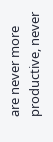are never more productive, never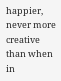happier, never more creative than when in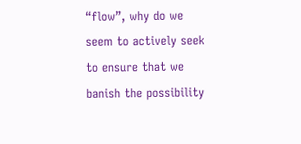“flow”, why do we seem to actively seek to ensure that we banish the possibility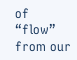of “flow” from our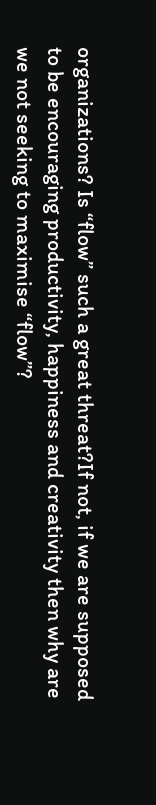organizations? Is “flow” such a great threat?If not, if we are supposed to be encouraging productivity, happiness and creativity then why are we not seeking to maximise “flow”?